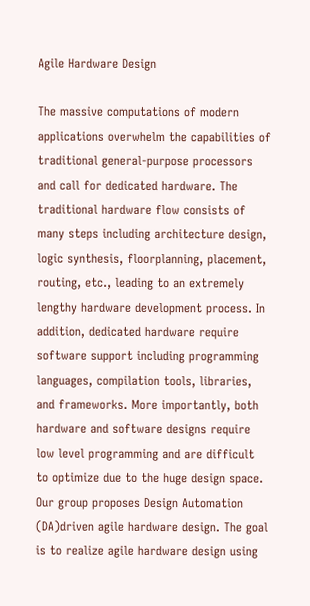Agile Hardware Design

The massive computations of modern applications overwhelm the capabilities of traditional general-purpose processors and call for dedicated hardware. The traditional hardware flow consists of many steps including architecture design, logic synthesis, floorplanning, placement, routing, etc., leading to an extremely lengthy hardware development process. In addition, dedicated hardware require software support including programming languages, compilation tools, libraries, and frameworks. More importantly, both hardware and software designs require low level programming and are difficult to optimize due to the huge design space. Our group proposes Design Automation (DA)driven agile hardware design. The goal is to realize agile hardware design using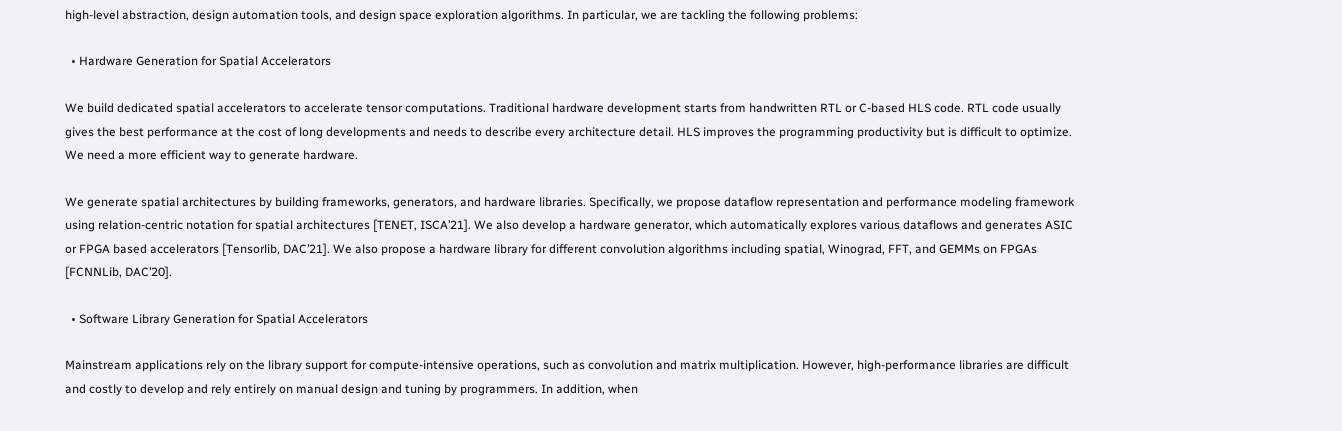high-level abstraction, design automation tools, and design space exploration algorithms. In particular, we are tackling the following problems:

  • Hardware Generation for Spatial Accelerators

We build dedicated spatial accelerators to accelerate tensor computations. Traditional hardware development starts from handwritten RTL or C-based HLS code. RTL code usually gives the best performance at the cost of long developments and needs to describe every architecture detail. HLS improves the programming productivity but is difficult to optimize. We need a more efficient way to generate hardware.

We generate spatial architectures by building frameworks, generators, and hardware libraries. Specifically, we propose dataflow representation and performance modeling framework using relation-centric notation for spatial architectures [TENET, ISCA’21]. We also develop a hardware generator, which automatically explores various dataflows and generates ASIC or FPGA based accelerators [Tensorlib, DAC’21]. We also propose a hardware library for different convolution algorithms including spatial, Winograd, FFT, and GEMMs on FPGAs [FCNNLib, DAC’20].

  • Software Library Generation for Spatial Accelerators

Mainstream applications rely on the library support for compute-intensive operations, such as convolution and matrix multiplication. However, high-performance libraries are difficult and costly to develop and rely entirely on manual design and tuning by programmers. In addition, when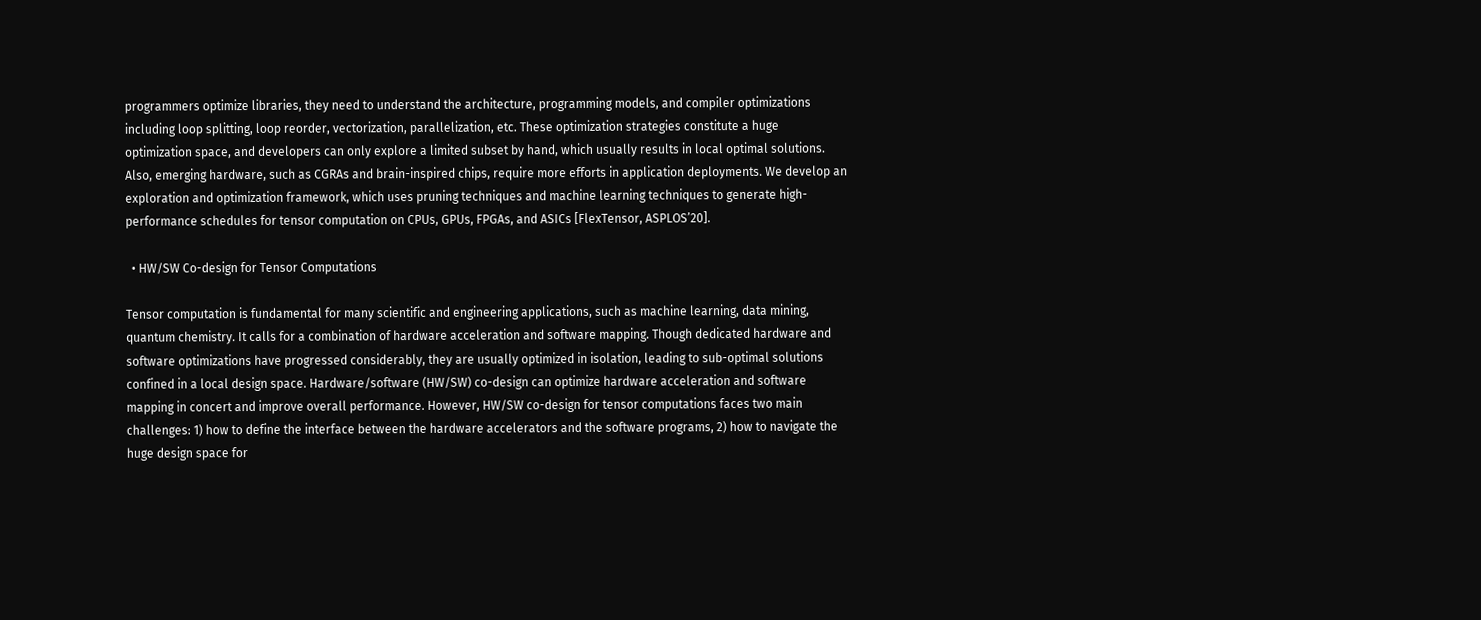programmers optimize libraries, they need to understand the architecture, programming models, and compiler optimizations including loop splitting, loop reorder, vectorization, parallelization, etc. These optimization strategies constitute a huge optimization space, and developers can only explore a limited subset by hand, which usually results in local optimal solutions. Also, emerging hardware, such as CGRAs and brain-inspired chips, require more efforts in application deployments. We develop an exploration and optimization framework, which uses pruning techniques and machine learning techniques to generate high-performance schedules for tensor computation on CPUs, GPUs, FPGAs, and ASICs [FlexTensor, ASPLOS’20].

  • HW/SW Co-design for Tensor Computations

Tensor computation is fundamental for many scientific and engineering applications, such as machine learning, data mining, quantum chemistry. It calls for a combination of hardware acceleration and software mapping. Though dedicated hardware and software optimizations have progressed considerably, they are usually optimized in isolation, leading to sub-optimal solutions confined in a local design space. Hardware/software (HW/SW) co-design can optimize hardware acceleration and software mapping in concert and improve overall performance. However, HW/SW co-design for tensor computations faces two main challenges: 1) how to define the interface between the hardware accelerators and the software programs, 2) how to navigate the huge design space for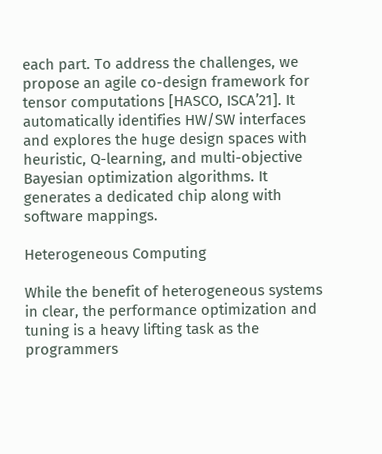each part. To address the challenges, we propose an agile co-design framework for tensor computations [HASCO, ISCA’21]. It automatically identifies HW/SW interfaces and explores the huge design spaces with heuristic, Q-learning, and multi-objective Bayesian optimization algorithms. It generates a dedicated chip along with software mappings.

Heterogeneous Computing

While the benefit of heterogeneous systems in clear, the performance optimization and tuning is a heavy lifting task as the programmers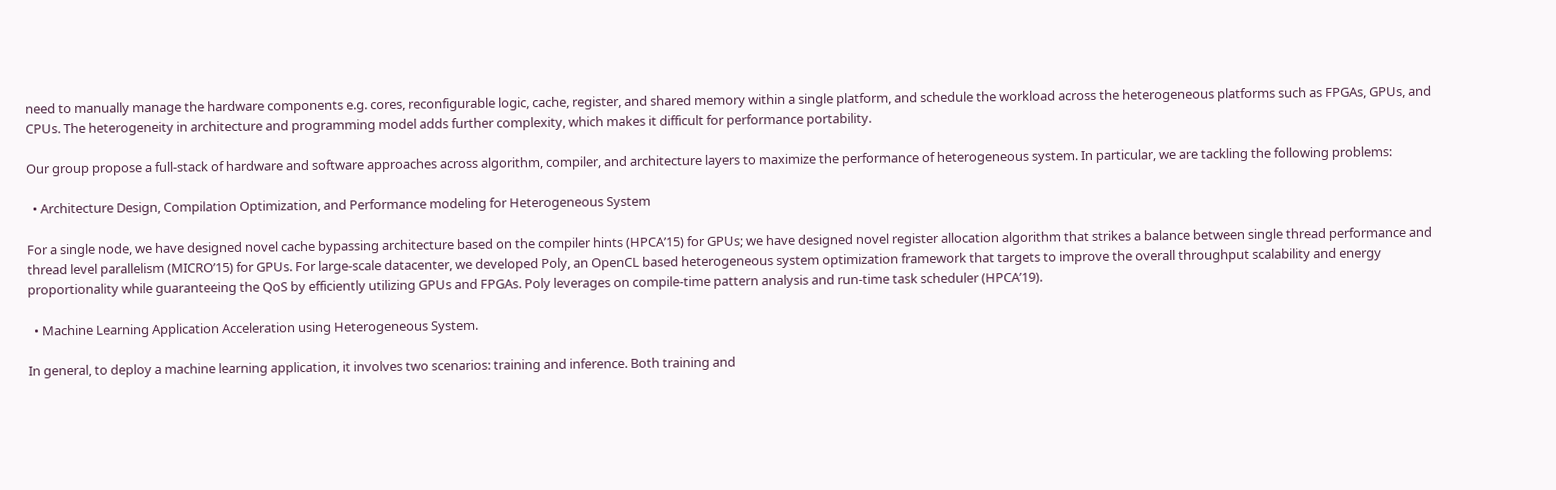need to manually manage the hardware components e.g. cores, reconfigurable logic, cache, register, and shared memory within a single platform, and schedule the workload across the heterogeneous platforms such as FPGAs, GPUs, and CPUs. The heterogeneity in architecture and programming model adds further complexity, which makes it difficult for performance portability.

Our group propose a full-stack of hardware and software approaches across algorithm, compiler, and architecture layers to maximize the performance of heterogeneous system. In particular, we are tackling the following problems:

  • Architecture Design, Compilation Optimization, and Performance modeling for Heterogeneous System

For a single node, we have designed novel cache bypassing architecture based on the compiler hints (HPCA’15) for GPUs; we have designed novel register allocation algorithm that strikes a balance between single thread performance and thread level parallelism (MICRO’15) for GPUs. For large-scale datacenter, we developed Poly, an OpenCL based heterogeneous system optimization framework that targets to improve the overall throughput scalability and energy proportionality while guaranteeing the QoS by efficiently utilizing GPUs and FPGAs. Poly leverages on compile-time pattern analysis and run-time task scheduler (HPCA’19).

  • Machine Learning Application Acceleration using Heterogeneous System.

In general, to deploy a machine learning application, it involves two scenarios: training and inference. Both training and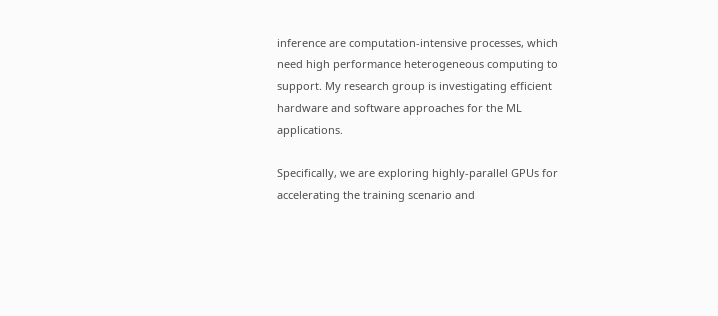inference are computation-intensive processes, which need high performance heterogeneous computing to support. My research group is investigating efficient hardware and software approaches for the ML applications.

Specifically, we are exploring highly-parallel GPUs for accelerating the training scenario and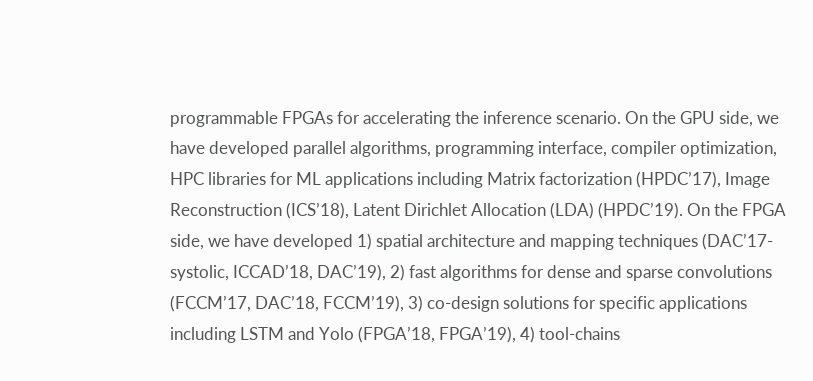programmable FPGAs for accelerating the inference scenario. On the GPU side, we have developed parallel algorithms, programming interface, compiler optimization, HPC libraries for ML applications including Matrix factorization (HPDC’17), Image Reconstruction (ICS’18), Latent Dirichlet Allocation (LDA) (HPDC’19). On the FPGA side, we have developed 1) spatial architecture and mapping techniques (DAC’17-systolic, ICCAD’18, DAC’19), 2) fast algorithms for dense and sparse convolutions (FCCM’17, DAC’18, FCCM’19), 3) co-design solutions for specific applications including LSTM and Yolo (FPGA’18, FPGA’19), 4) tool-chains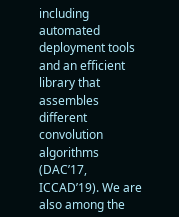including automated deployment tools and an efficient library that assembles different convolution algorithms (DAC’17, ICCAD’19). We are also among the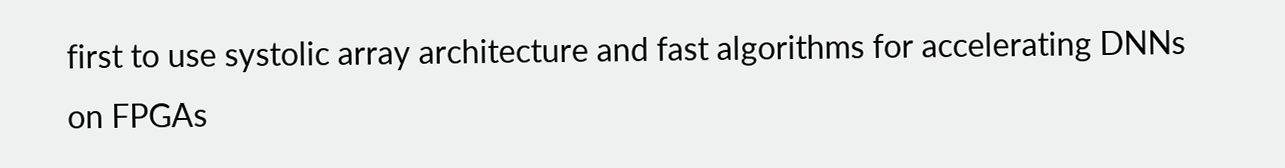first to use systolic array architecture and fast algorithms for accelerating DNNs on FPGAs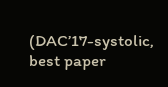(DAC’17-systolic, best paper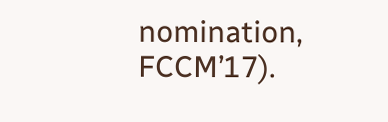nomination, FCCM’17).